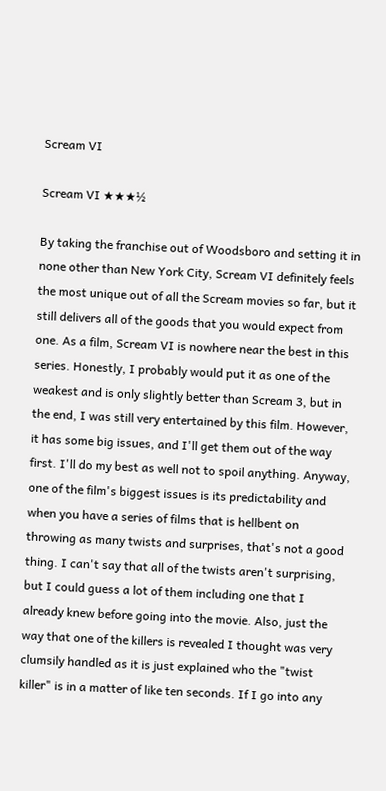Scream VI

Scream VI ★★★½

By taking the franchise out of Woodsboro and setting it in none other than New York City, Scream VI definitely feels the most unique out of all the Scream movies so far, but it still delivers all of the goods that you would expect from one. As a film, Scream VI is nowhere near the best in this series. Honestly, I probably would put it as one of the weakest and is only slightly better than Scream 3, but in the end, I was still very entertained by this film. However, it has some big issues, and I'll get them out of the way first. I'll do my best as well not to spoil anything. Anyway, one of the film's biggest issues is its predictability and when you have a series of films that is hellbent on throwing as many twists and surprises, that's not a good thing. I can't say that all of the twists aren't surprising, but I could guess a lot of them including one that I already knew before going into the movie. Also, just the way that one of the killers is revealed I thought was very clumsily handled as it is just explained who the "twist killer" is in a matter of like ten seconds. If I go into any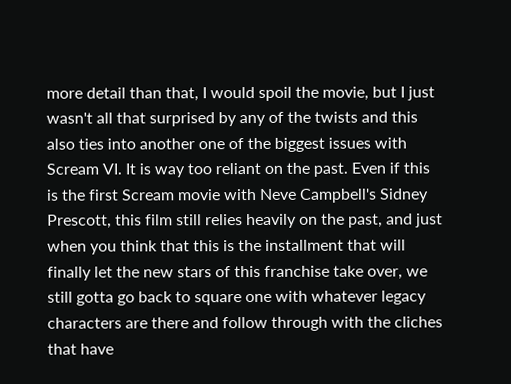more detail than that, I would spoil the movie, but I just wasn't all that surprised by any of the twists and this also ties into another one of the biggest issues with Scream VI. It is way too reliant on the past. Even if this is the first Scream movie with Neve Campbell's Sidney Prescott, this film still relies heavily on the past, and just when you think that this is the installment that will finally let the new stars of this franchise take over, we still gotta go back to square one with whatever legacy characters are there and follow through with the cliches that have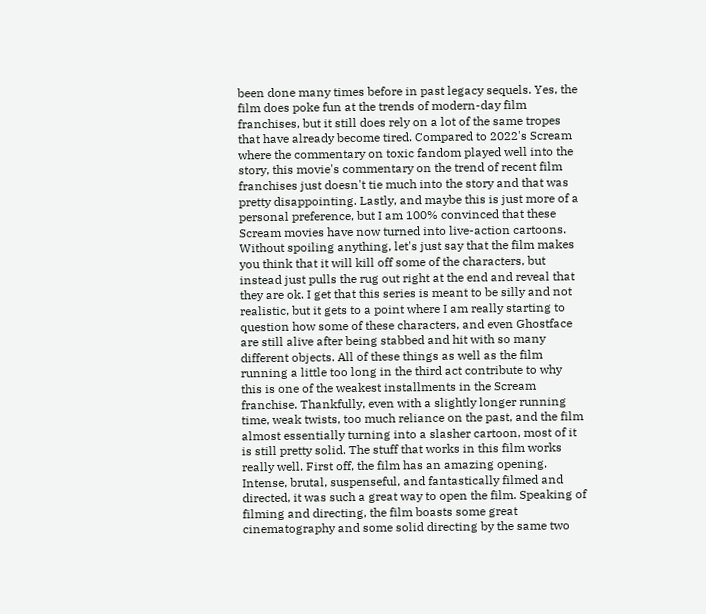been done many times before in past legacy sequels. Yes, the film does poke fun at the trends of modern-day film franchises, but it still does rely on a lot of the same tropes that have already become tired. Compared to 2022's Scream where the commentary on toxic fandom played well into the story, this movie's commentary on the trend of recent film franchises just doesn't tie much into the story and that was pretty disappointing. Lastly, and maybe this is just more of a personal preference, but I am 100% convinced that these Scream movies have now turned into live-action cartoons. Without spoiling anything, let's just say that the film makes you think that it will kill off some of the characters, but instead just pulls the rug out right at the end and reveal that they are ok. I get that this series is meant to be silly and not realistic, but it gets to a point where I am really starting to question how some of these characters, and even Ghostface are still alive after being stabbed and hit with so many different objects. All of these things as well as the film running a little too long in the third act contribute to why this is one of the weakest installments in the Scream franchise. Thankfully, even with a slightly longer running time, weak twists, too much reliance on the past, and the film almost essentially turning into a slasher cartoon, most of it is still pretty solid. The stuff that works in this film works really well. First off, the film has an amazing opening. Intense, brutal, suspenseful, and fantastically filmed and directed, it was such a great way to open the film. Speaking of filming and directing, the film boasts some great cinematography and some solid directing by the same two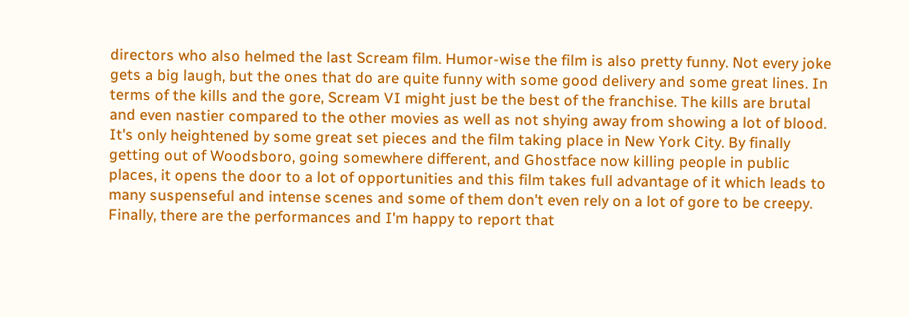directors who also helmed the last Scream film. Humor-wise the film is also pretty funny. Not every joke gets a big laugh, but the ones that do are quite funny with some good delivery and some great lines. In terms of the kills and the gore, Scream VI might just be the best of the franchise. The kills are brutal and even nastier compared to the other movies as well as not shying away from showing a lot of blood. It's only heightened by some great set pieces and the film taking place in New York City. By finally getting out of Woodsboro, going somewhere different, and Ghostface now killing people in public places, it opens the door to a lot of opportunities and this film takes full advantage of it which leads to many suspenseful and intense scenes and some of them don't even rely on a lot of gore to be creepy. Finally, there are the performances and I'm happy to report that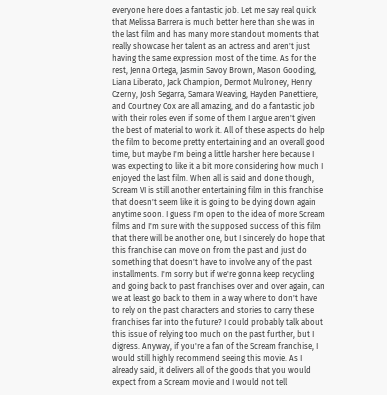everyone here does a fantastic job. Let me say real quick that Melissa Barrera is much better here than she was in the last film and has many more standout moments that really showcase her talent as an actress and aren't just having the same expression most of the time. As for the rest, Jenna Ortega, Jasmin Savoy Brown, Mason Gooding, Liana Liberato, Jack Champion, Dermot Mulroney, Henry Czerny, Josh Segarra, Samara Weaving, Hayden Panettiere, and Courtney Cox are all amazing, and do a fantastic job with their roles even if some of them I argue aren't given the best of material to work it. All of these aspects do help the film to become pretty entertaining and an overall good time, but maybe I'm being a little harsher here because I was expecting to like it a bit more considering how much I enjoyed the last film. When all is said and done though, Scream VI is still another entertaining film in this franchise that doesn't seem like it is going to be dying down again anytime soon. I guess I'm open to the idea of more Scream films and I'm sure with the supposed success of this film that there will be another one, but I sincerely do hope that this franchise can move on from the past and just do something that doesn't have to involve any of the past installments. I'm sorry but if we're gonna keep recycling and going back to past franchises over and over again, can we at least go back to them in a way where to don't have to rely on the past characters and stories to carry these franchises far into the future? I could probably talk about this issue of relying too much on the past further, but I digress. Anyway, if you're a fan of the Scream franchise, I would still highly recommend seeing this movie. As I already said, it delivers all of the goods that you would expect from a Scream movie and I would not tell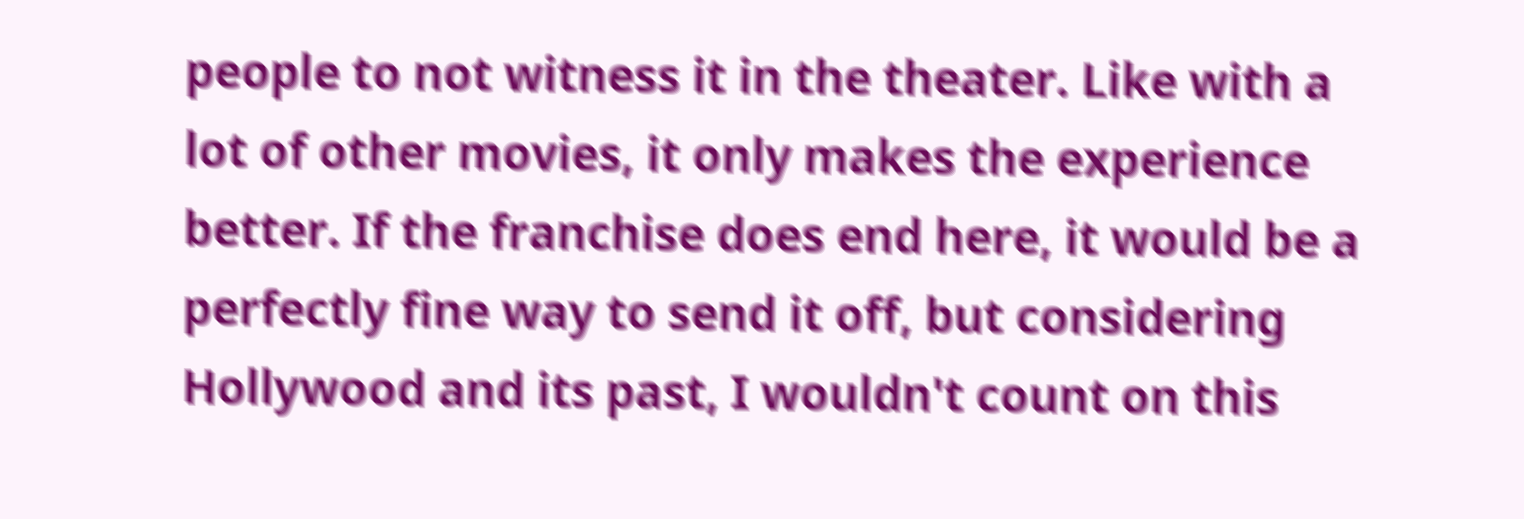people to not witness it in the theater. Like with a lot of other movies, it only makes the experience better. If the franchise does end here, it would be a perfectly fine way to send it off, but considering Hollywood and its past, I wouldn't count on this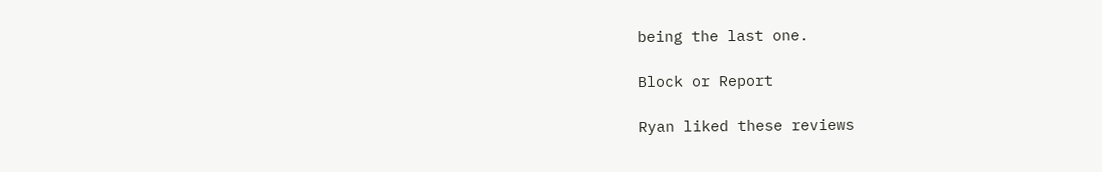being the last one.

Block or Report

Ryan liked these reviews